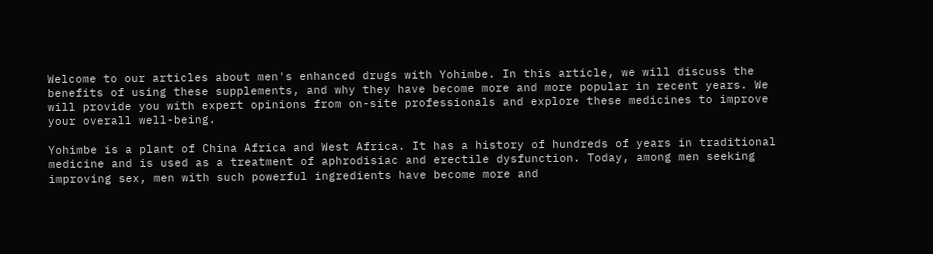Welcome to our articles about men's enhanced drugs with Yohimbe. In this article, we will discuss the benefits of using these supplements, and why they have become more and more popular in recent years. We will provide you with expert opinions from on-site professionals and explore these medicines to improve your overall well-being.

Yohimbe is a plant of China Africa and West Africa. It has a history of hundreds of years in traditional medicine and is used as a treatment of aphrodisiac and erectile dysfunction. Today, among men seeking improving sex, men with such powerful ingredients have become more and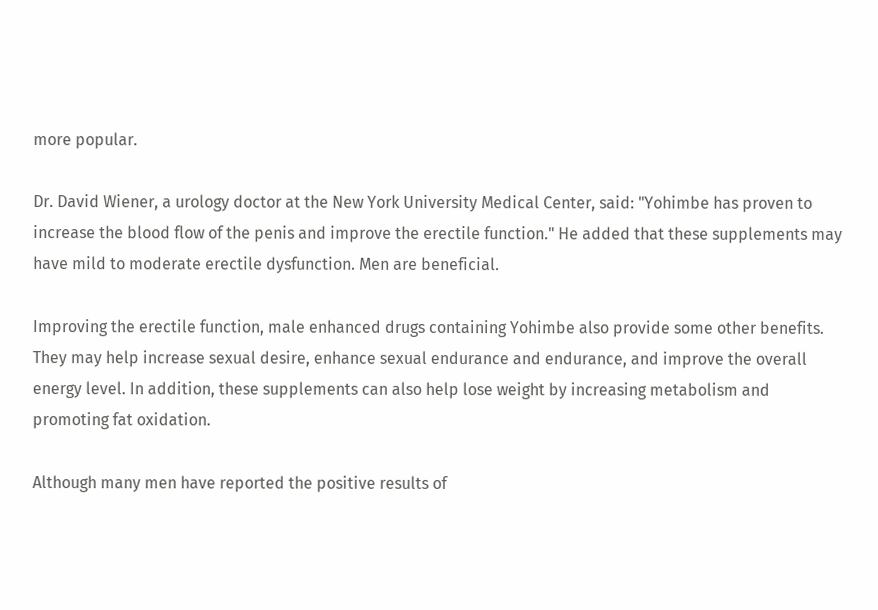more popular.

Dr. David Wiener, a urology doctor at the New York University Medical Center, said: "Yohimbe has proven to increase the blood flow of the penis and improve the erectile function." He added that these supplements may have mild to moderate erectile dysfunction. Men are beneficial.

Improving the erectile function, male enhanced drugs containing Yohimbe also provide some other benefits. They may help increase sexual desire, enhance sexual endurance and endurance, and improve the overall energy level. In addition, these supplements can also help lose weight by increasing metabolism and promoting fat oxidation.

Although many men have reported the positive results of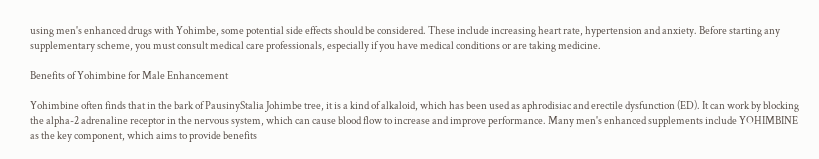using men's enhanced drugs with Yohimbe, some potential side effects should be considered. These include increasing heart rate, hypertension and anxiety. Before starting any supplementary scheme, you must consult medical care professionals, especially if you have medical conditions or are taking medicine.

Benefits of Yohimbine for Male Enhancement

Yohimbine often finds that in the bark of PausinyStalia Johimbe tree, it is a kind of alkaloid, which has been used as aphrodisiac and erectile dysfunction (ED). It can work by blocking the alpha-2 adrenaline receptor in the nervous system, which can cause blood flow to increase and improve performance. Many men's enhanced supplements include YOHIMBINE as the key component, which aims to provide benefits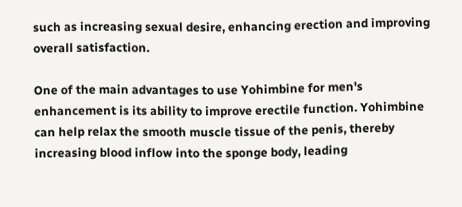such as increasing sexual desire, enhancing erection and improving overall satisfaction.

One of the main advantages to use Yohimbine for men's enhancement is its ability to improve erectile function. Yohimbine can help relax the smooth muscle tissue of the penis, thereby increasing blood inflow into the sponge body, leading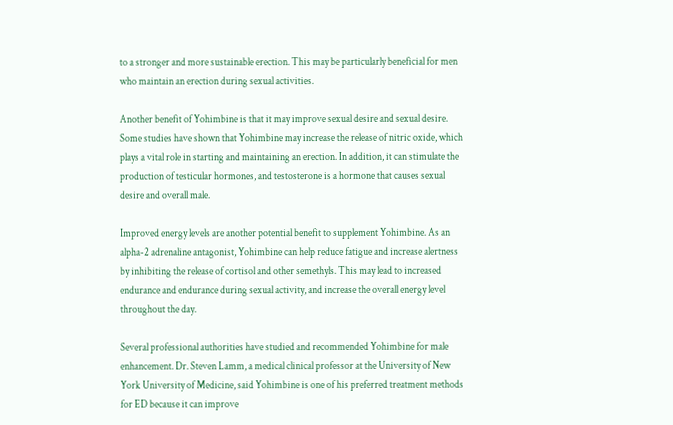to a stronger and more sustainable erection. This may be particularly beneficial for men who maintain an erection during sexual activities.

Another benefit of Yohimbine is that it may improve sexual desire and sexual desire. Some studies have shown that Yohimbine may increase the release of nitric oxide, which plays a vital role in starting and maintaining an erection. In addition, it can stimulate the production of testicular hormones, and testosterone is a hormone that causes sexual desire and overall male.

Improved energy levels are another potential benefit to supplement Yohimbine. As an alpha-2 adrenaline antagonist, Yohimbine can help reduce fatigue and increase alertness by inhibiting the release of cortisol and other semethyls. This may lead to increased endurance and endurance during sexual activity, and increase the overall energy level throughout the day.

Several professional authorities have studied and recommended Yohimbine for male enhancement. Dr. Steven Lamm, a medical clinical professor at the University of New York University of Medicine, said Yohimbine is one of his preferred treatment methods for ED because it can improve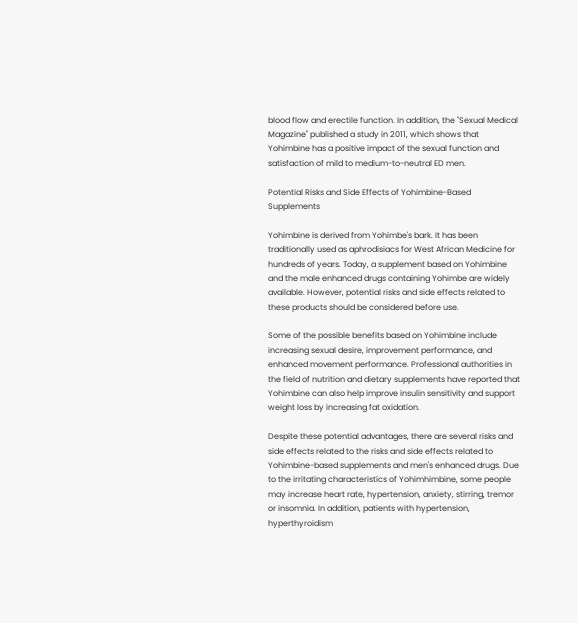blood flow and erectile function. In addition, the "Sexual Medical Magazine" published a study in 2011, which shows that Yohimbine has a positive impact of the sexual function and satisfaction of mild to medium-to-neutral ED men.

Potential Risks and Side Effects of Yohimbine-Based Supplements

Yohimbine is derived from Yohimbe's bark. It has been traditionally used as aphrodisiacs for West African Medicine for hundreds of years. Today, a supplement based on Yohimbine and the male enhanced drugs containing Yohimbe are widely available. However, potential risks and side effects related to these products should be considered before use.

Some of the possible benefits based on Yohimbine include increasing sexual desire, improvement performance, and enhanced movement performance. Professional authorities in the field of nutrition and dietary supplements have reported that Yohimbine can also help improve insulin sensitivity and support weight loss by increasing fat oxidation.

Despite these potential advantages, there are several risks and side effects related to the risks and side effects related to Yohimbine-based supplements and men's enhanced drugs. Due to the irritating characteristics of Yohimhimbine, some people may increase heart rate, hypertension, anxiety, stirring, tremor or insomnia. In addition, patients with hypertension, hyperthyroidism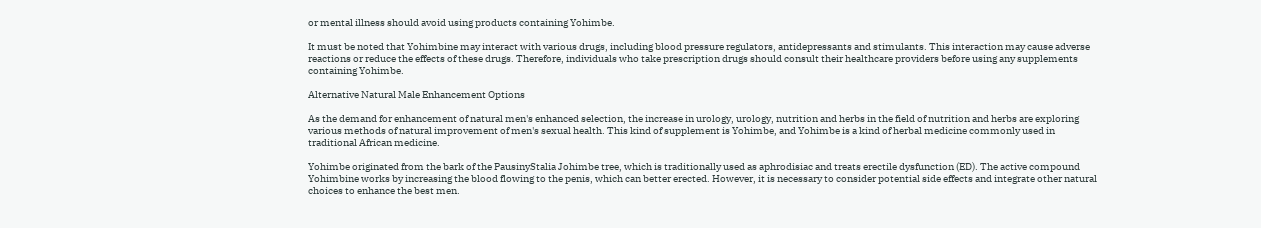or mental illness should avoid using products containing Yohimbe.

It must be noted that Yohimbine may interact with various drugs, including blood pressure regulators, antidepressants and stimulants. This interaction may cause adverse reactions or reduce the effects of these drugs. Therefore, individuals who take prescription drugs should consult their healthcare providers before using any supplements containing Yohimbe.

Alternative Natural Male Enhancement Options

As the demand for enhancement of natural men's enhanced selection, the increase in urology, urology, nutrition and herbs in the field of nutrition and herbs are exploring various methods of natural improvement of men's sexual health. This kind of supplement is Yohimbe, and Yohimbe is a kind of herbal medicine commonly used in traditional African medicine.

Yohimbe originated from the bark of the PausinyStalia Johimbe tree, which is traditionally used as aphrodisiac and treats erectile dysfunction (ED). The active compound Yohimbine works by increasing the blood flowing to the penis, which can better erected. However, it is necessary to consider potential side effects and integrate other natural choices to enhance the best men.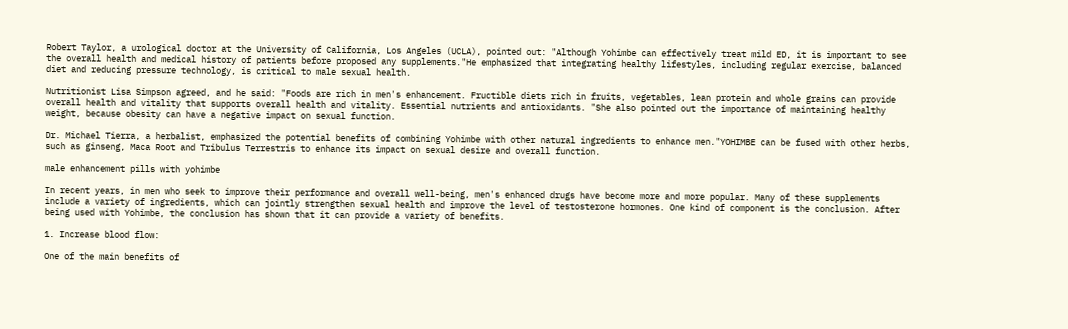Robert Taylor, a urological doctor at the University of California, Los Angeles (UCLA), pointed out: "Although Yohimbe can effectively treat mild ED, it is important to see the overall health and medical history of patients before proposed any supplements."He emphasized that integrating healthy lifestyles, including regular exercise, balanced diet and reducing pressure technology, is critical to male sexual health.

Nutritionist Lisa Simpson agreed, and he said: "Foods are rich in men's enhancement. Fructible diets rich in fruits, vegetables, lean protein and whole grains can provide overall health and vitality that supports overall health and vitality. Essential nutrients and antioxidants. "She also pointed out the importance of maintaining healthy weight, because obesity can have a negative impact on sexual function.

Dr. Michael Tierra, a herbalist, emphasized the potential benefits of combining Yohimbe with other natural ingredients to enhance men."YOHIMBE can be fused with other herbs, such as ginseng, Maca Root and Tribulus Terrestris to enhance its impact on sexual desire and overall function.

male enhancement pills with yohimbe

In recent years, in men who seek to improve their performance and overall well-being, men's enhanced drugs have become more and more popular. Many of these supplements include a variety of ingredients, which can jointly strengthen sexual health and improve the level of testosterone hormones. One kind of component is the conclusion. After being used with Yohimbe, the conclusion has shown that it can provide a variety of benefits.

1. Increase blood flow:

One of the main benefits of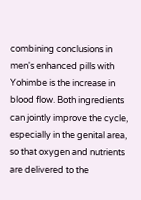combining conclusions in men's enhanced pills with Yohimbe is the increase in blood flow. Both ingredients can jointly improve the cycle, especially in the genital area, so that oxygen and nutrients are delivered to the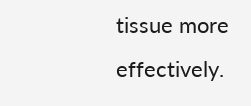tissue more effectively.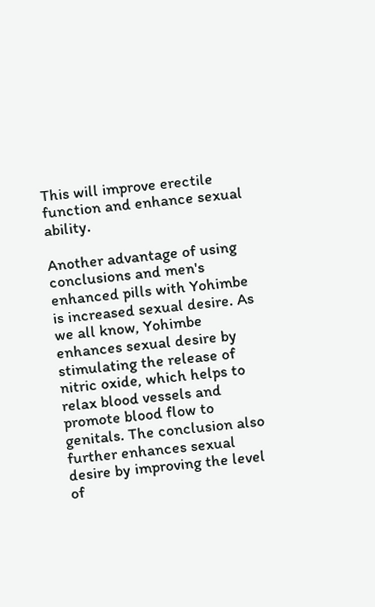This will improve erectile function and enhance sexual ability.

Another advantage of using conclusions and men's enhanced pills with Yohimbe is increased sexual desire. As we all know, Yohimbe enhances sexual desire by stimulating the release of nitric oxide, which helps to relax blood vessels and promote blood flow to genitals. The conclusion also further enhances sexual desire by improving the level of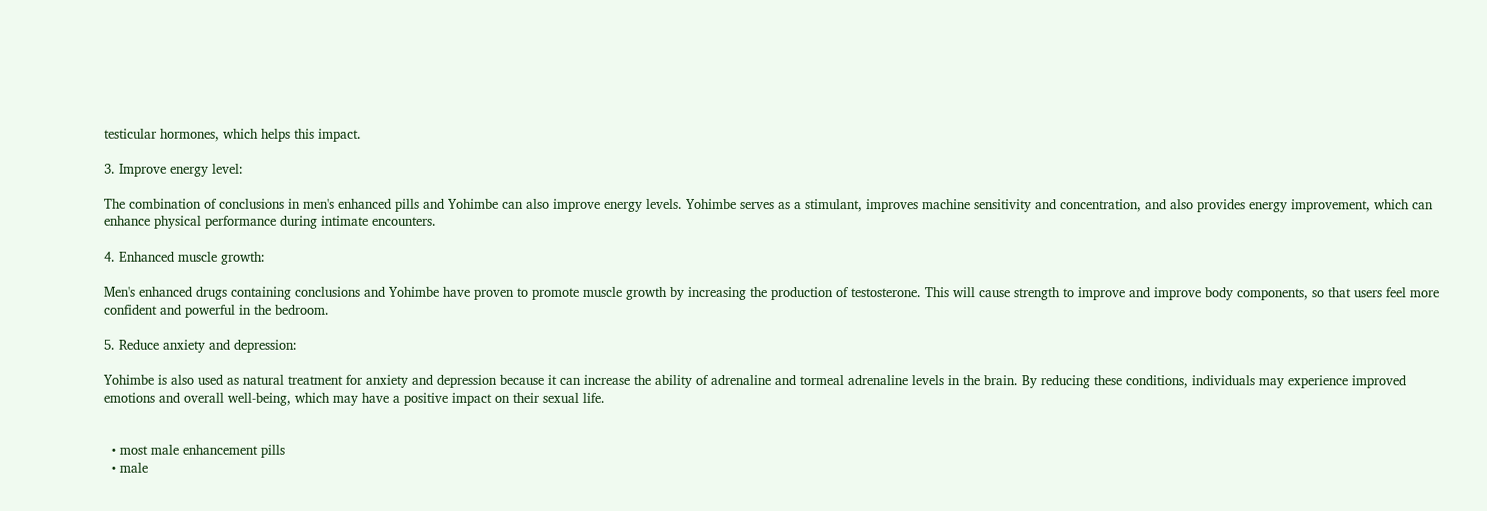testicular hormones, which helps this impact.

3. Improve energy level:

The combination of conclusions in men's enhanced pills and Yohimbe can also improve energy levels. Yohimbe serves as a stimulant, improves machine sensitivity and concentration, and also provides energy improvement, which can enhance physical performance during intimate encounters.

4. Enhanced muscle growth:

Men's enhanced drugs containing conclusions and Yohimbe have proven to promote muscle growth by increasing the production of testosterone. This will cause strength to improve and improve body components, so that users feel more confident and powerful in the bedroom.

5. Reduce anxiety and depression:

Yohimbe is also used as natural treatment for anxiety and depression because it can increase the ability of adrenaline and tormeal adrenaline levels in the brain. By reducing these conditions, individuals may experience improved emotions and overall well-being, which may have a positive impact on their sexual life.


  • most male enhancement pills
  • male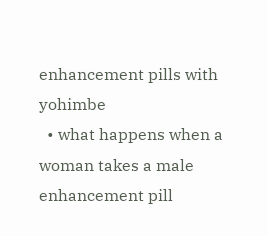enhancement pills with yohimbe
  • what happens when a woman takes a male enhancement pill